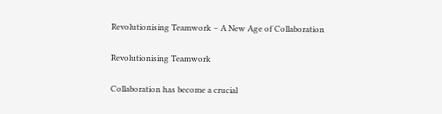Revolutionising Teamwork – A New Age of Collaboration

Revolutionising Teamwork

Collaboration has become a crucial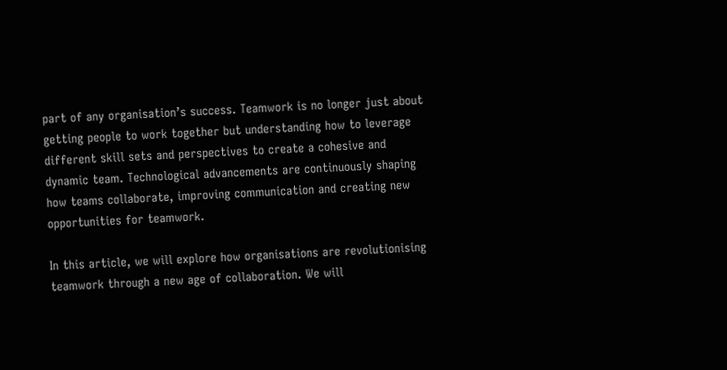part of any organisation’s success. Teamwork is no longer just about getting people to work together but understanding how to leverage different skill sets and perspectives to create a cohesive and dynamic team. Technological advancements are continuously shaping how teams collaborate, improving communication and creating new opportunities for teamwork.

In this article, we will explore how organisations are revolutionising teamwork through a new age of collaboration. We will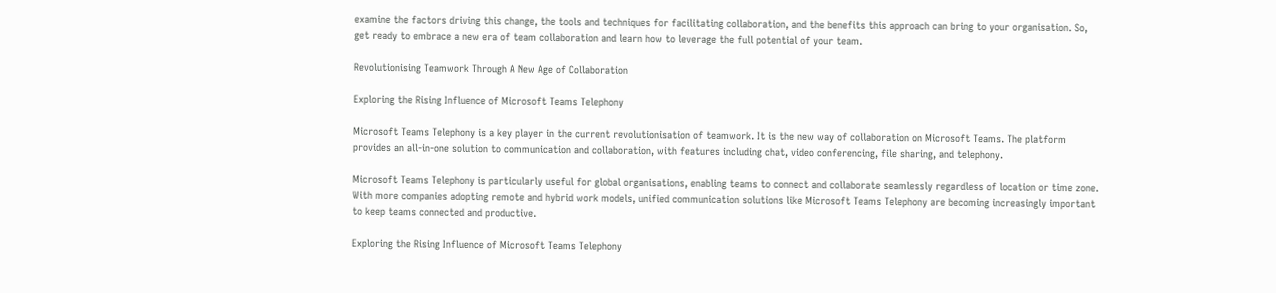examine the factors driving this change, the tools and techniques for facilitating collaboration, and the benefits this approach can bring to your organisation. So, get ready to embrace a new era of team collaboration and learn how to leverage the full potential of your team.

Revolutionising Teamwork Through A New Age of Collaboration

Exploring the Rising Influence of Microsoft Teams Telephony

Microsoft Teams Telephony is a key player in the current revolutionisation of teamwork. It is the new way of collaboration on Microsoft Teams. The platform provides an all-in-one solution to communication and collaboration, with features including chat, video conferencing, file sharing, and telephony.

Microsoft Teams Telephony is particularly useful for global organisations, enabling teams to connect and collaborate seamlessly regardless of location or time zone. With more companies adopting remote and hybrid work models, unified communication solutions like Microsoft Teams Telephony are becoming increasingly important to keep teams connected and productive.

Exploring the Rising Influence of Microsoft Teams Telephony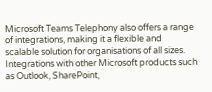Microsoft Teams Telephony also offers a range of integrations, making it a flexible and scalable solution for organisations of all sizes. Integrations with other Microsoft products such as Outlook, SharePoint,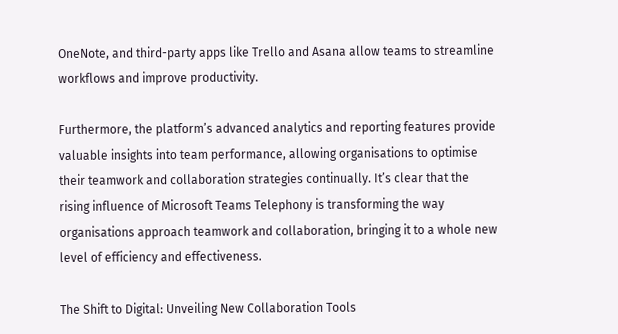OneNote, and third-party apps like Trello and Asana allow teams to streamline workflows and improve productivity.

Furthermore, the platform’s advanced analytics and reporting features provide valuable insights into team performance, allowing organisations to optimise their teamwork and collaboration strategies continually. It’s clear that the rising influence of Microsoft Teams Telephony is transforming the way organisations approach teamwork and collaboration, bringing it to a whole new level of efficiency and effectiveness.

The Shift to Digital: Unveiling New Collaboration Tools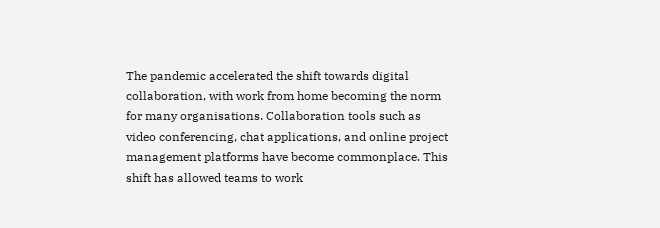The pandemic accelerated the shift towards digital collaboration, with work from home becoming the norm for many organisations. Collaboration tools such as video conferencing, chat applications, and online project management platforms have become commonplace. This shift has allowed teams to work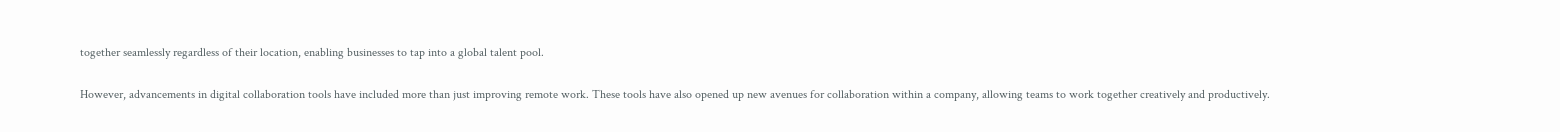together seamlessly regardless of their location, enabling businesses to tap into a global talent pool.

However, advancements in digital collaboration tools have included more than just improving remote work. These tools have also opened up new avenues for collaboration within a company, allowing teams to work together creatively and productively.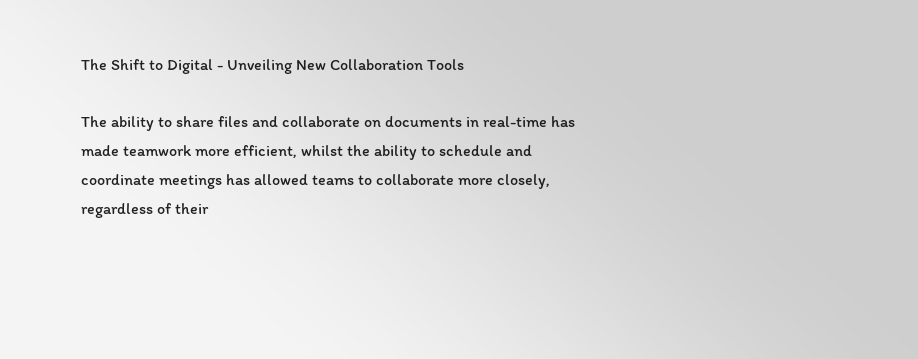The Shift to Digital - Unveiling New Collaboration Tools

The ability to share files and collaborate on documents in real-time has made teamwork more efficient, whilst the ability to schedule and coordinate meetings has allowed teams to collaborate more closely, regardless of their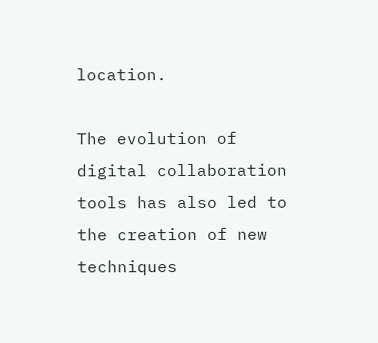location.

The evolution of digital collaboration tools has also led to the creation of new techniques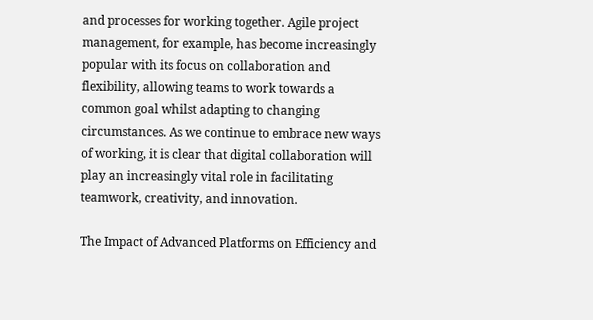and processes for working together. Agile project management, for example, has become increasingly popular with its focus on collaboration and flexibility, allowing teams to work towards a common goal whilst adapting to changing circumstances. As we continue to embrace new ways of working, it is clear that digital collaboration will play an increasingly vital role in facilitating teamwork, creativity, and innovation.

The Impact of Advanced Platforms on Efficiency and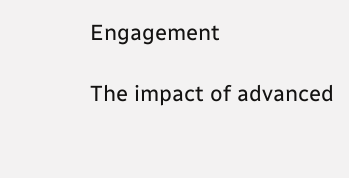Engagement

The impact of advanced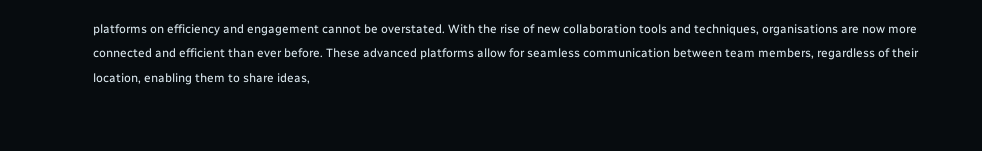platforms on efficiency and engagement cannot be overstated. With the rise of new collaboration tools and techniques, organisations are now more connected and efficient than ever before. These advanced platforms allow for seamless communication between team members, regardless of their location, enabling them to share ideas,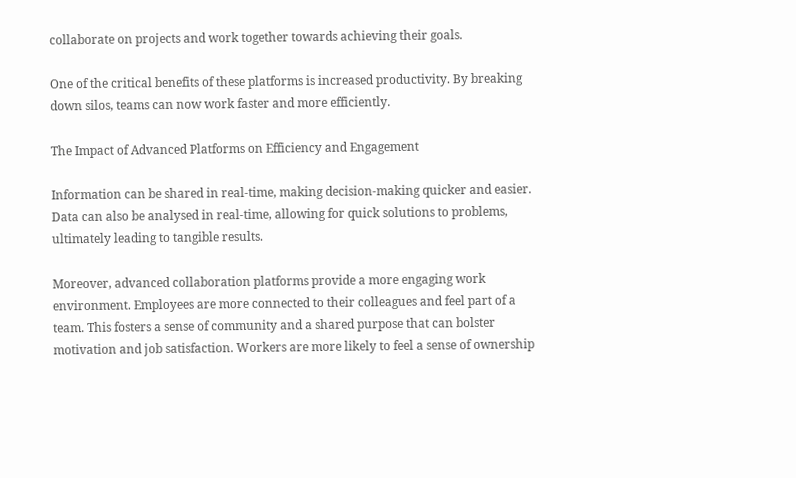collaborate on projects and work together towards achieving their goals.

One of the critical benefits of these platforms is increased productivity. By breaking down silos, teams can now work faster and more efficiently.

The Impact of Advanced Platforms on Efficiency and Engagement

Information can be shared in real-time, making decision-making quicker and easier. Data can also be analysed in real-time, allowing for quick solutions to problems, ultimately leading to tangible results.

Moreover, advanced collaboration platforms provide a more engaging work environment. Employees are more connected to their colleagues and feel part of a team. This fosters a sense of community and a shared purpose that can bolster motivation and job satisfaction. Workers are more likely to feel a sense of ownership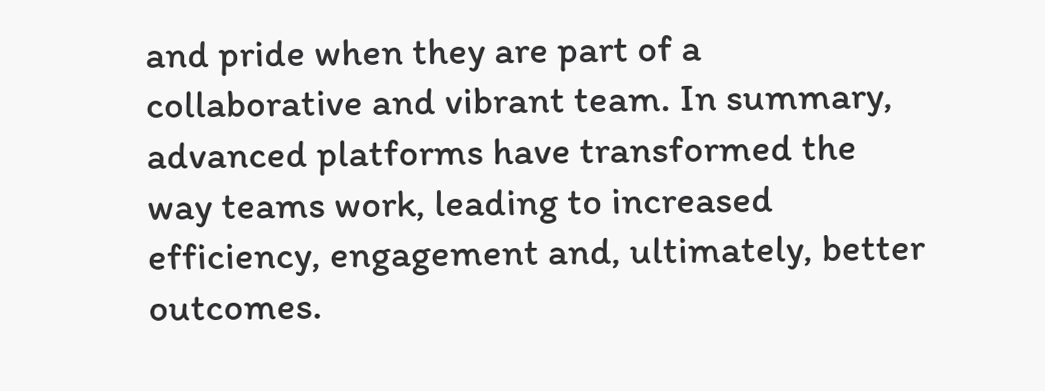and pride when they are part of a collaborative and vibrant team. In summary, advanced platforms have transformed the way teams work, leading to increased efficiency, engagement and, ultimately, better outcomes.